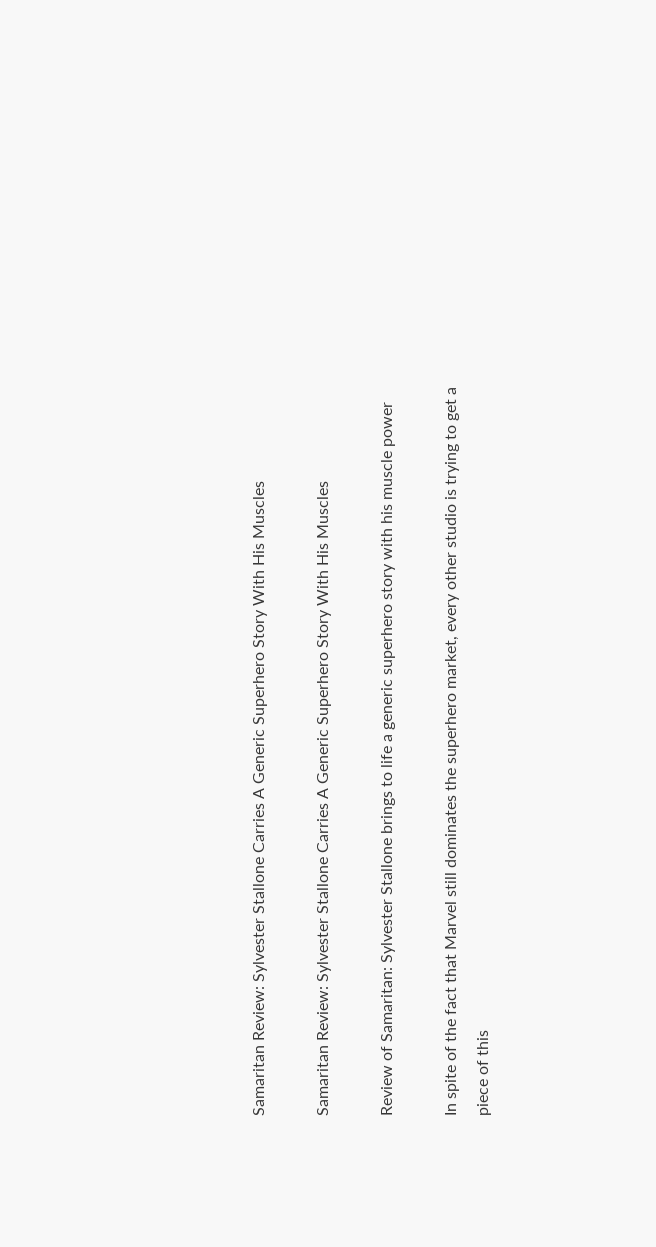Samaritan Review: Sylvester Stallone Carries A Generic Superhero Story With His Muscles

Samaritan Review: Sylvester Stallone Carries A Generic Superhero Story With His Muscles

Review of Samaritan: Sylvester Stallone brings to life a generic superhero story with his muscle power

In spite of the fact that Marvel still dominates the superhero market, every other studio is trying to get a piece of this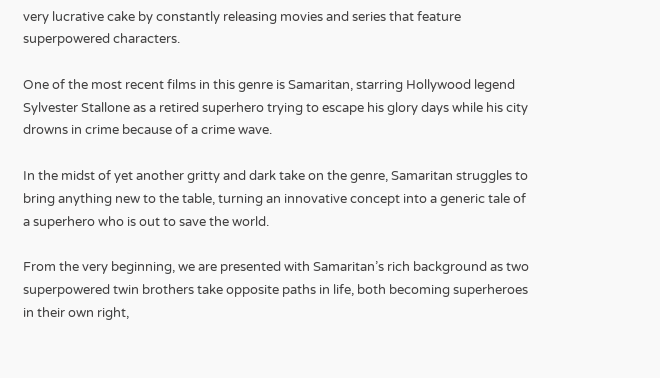very lucrative cake by constantly releasing movies and series that feature superpowered characters.

One of the most recent films in this genre is Samaritan, starring Hollywood legend Sylvester Stallone as a retired superhero trying to escape his glory days while his city drowns in crime because of a crime wave.

In the midst of yet another gritty and dark take on the genre, Samaritan struggles to bring anything new to the table, turning an innovative concept into a generic tale of a superhero who is out to save the world.

From the very beginning, we are presented with Samaritan’s rich background as two superpowered twin brothers take opposite paths in life, both becoming superheroes in their own right,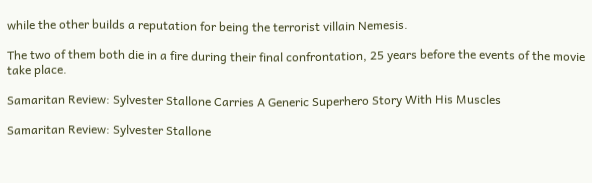while the other builds a reputation for being the terrorist villain Nemesis.

The two of them both die in a fire during their final confrontation, 25 years before the events of the movie take place.

Samaritan Review: Sylvester Stallone Carries A Generic Superhero Story With His Muscles

Samaritan Review: Sylvester Stallone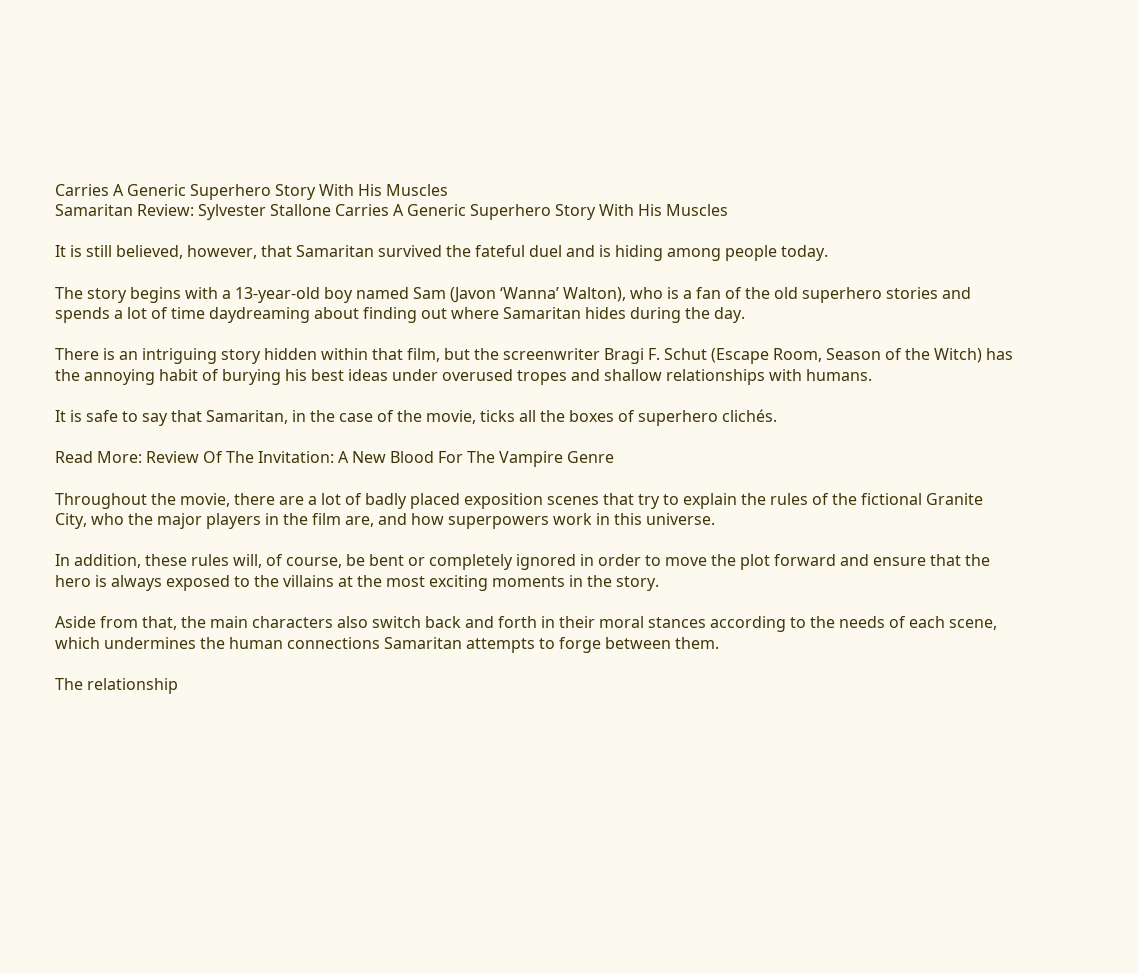Carries A Generic Superhero Story With His Muscles
Samaritan Review: Sylvester Stallone Carries A Generic Superhero Story With His Muscles

It is still believed, however, that Samaritan survived the fateful duel and is hiding among people today.

The story begins with a 13-year-old boy named Sam (Javon ‘Wanna’ Walton), who is a fan of the old superhero stories and spends a lot of time daydreaming about finding out where Samaritan hides during the day.

There is an intriguing story hidden within that film, but the screenwriter Bragi F. Schut (Escape Room, Season of the Witch) has the annoying habit of burying his best ideas under overused tropes and shallow relationships with humans.

It is safe to say that Samaritan, in the case of the movie, ticks all the boxes of superhero clichés.

Read More: Review Of The Invitation: A New Blood For The Vampire Genre

Throughout the movie, there are a lot of badly placed exposition scenes that try to explain the rules of the fictional Granite City, who the major players in the film are, and how superpowers work in this universe.

In addition, these rules will, of course, be bent or completely ignored in order to move the plot forward and ensure that the hero is always exposed to the villains at the most exciting moments in the story.

Aside from that, the main characters also switch back and forth in their moral stances according to the needs of each scene, which undermines the human connections Samaritan attempts to forge between them.

The relationship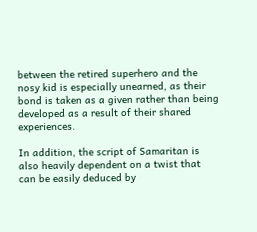between the retired superhero and the nosy kid is especially unearned, as their bond is taken as a given rather than being developed as a result of their shared experiences.

In addition, the script of Samaritan is also heavily dependent on a twist that can be easily deduced by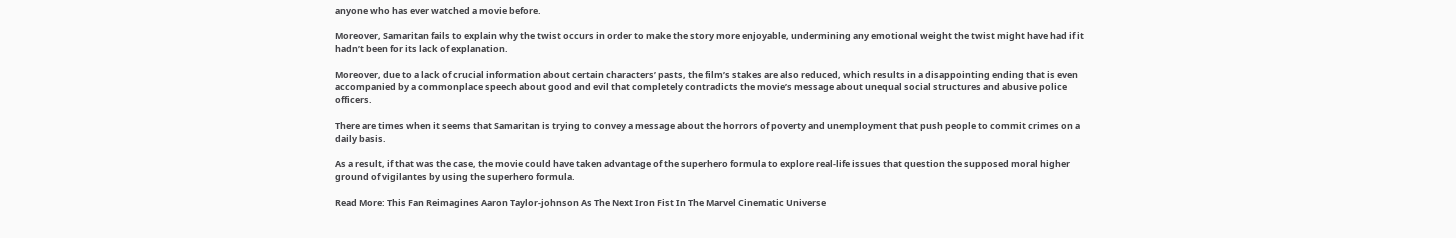anyone who has ever watched a movie before.

Moreover, Samaritan fails to explain why the twist occurs in order to make the story more enjoyable, undermining any emotional weight the twist might have had if it hadn’t been for its lack of explanation.

Moreover, due to a lack of crucial information about certain characters’ pasts, the film’s stakes are also reduced, which results in a disappointing ending that is even accompanied by a commonplace speech about good and evil that completely contradicts the movie’s message about unequal social structures and abusive police officers.

There are times when it seems that Samaritan is trying to convey a message about the horrors of poverty and unemployment that push people to commit crimes on a daily basis.

As a result, if that was the case, the movie could have taken advantage of the superhero formula to explore real-life issues that question the supposed moral higher ground of vigilantes by using the superhero formula.

Read More: This Fan Reimagines Aaron Taylor-johnson As The Next Iron Fist In The Marvel Cinematic Universe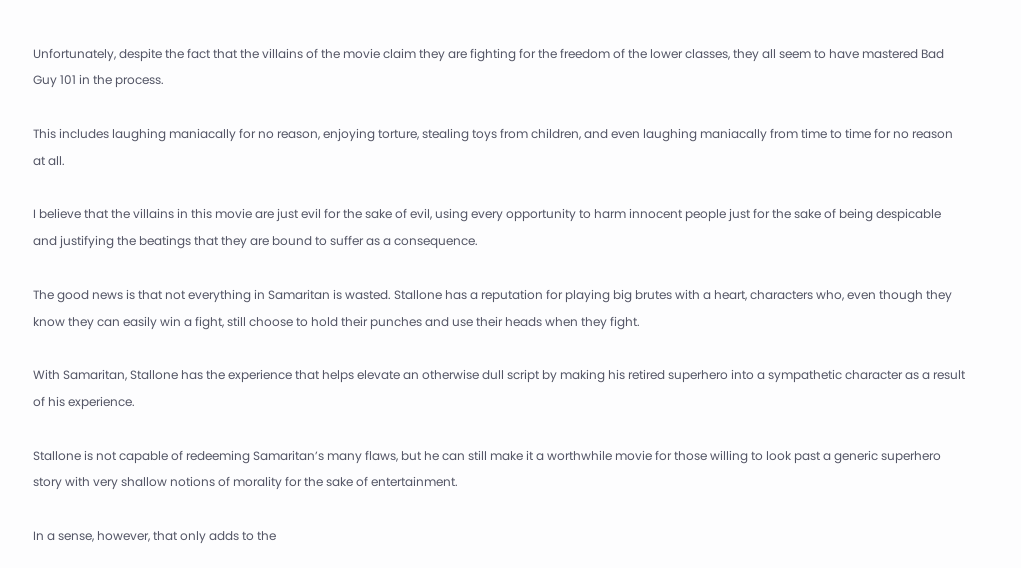Unfortunately, despite the fact that the villains of the movie claim they are fighting for the freedom of the lower classes, they all seem to have mastered Bad Guy 101 in the process.

This includes laughing maniacally for no reason, enjoying torture, stealing toys from children, and even laughing maniacally from time to time for no reason at all.

I believe that the villains in this movie are just evil for the sake of evil, using every opportunity to harm innocent people just for the sake of being despicable and justifying the beatings that they are bound to suffer as a consequence.

The good news is that not everything in Samaritan is wasted. Stallone has a reputation for playing big brutes with a heart, characters who, even though they know they can easily win a fight, still choose to hold their punches and use their heads when they fight.

With Samaritan, Stallone has the experience that helps elevate an otherwise dull script by making his retired superhero into a sympathetic character as a result of his experience.

Stallone is not capable of redeeming Samaritan’s many flaws, but he can still make it a worthwhile movie for those willing to look past a generic superhero story with very shallow notions of morality for the sake of entertainment.

In a sense, however, that only adds to the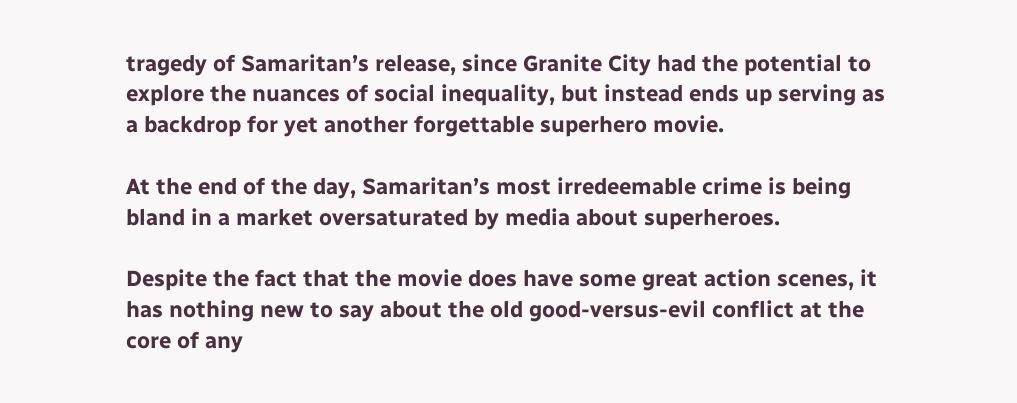tragedy of Samaritan’s release, since Granite City had the potential to explore the nuances of social inequality, but instead ends up serving as a backdrop for yet another forgettable superhero movie.

At the end of the day, Samaritan’s most irredeemable crime is being bland in a market oversaturated by media about superheroes.

Despite the fact that the movie does have some great action scenes, it has nothing new to say about the old good-versus-evil conflict at the core of any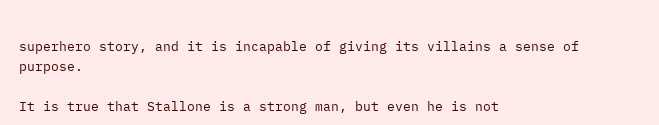superhero story, and it is incapable of giving its villains a sense of purpose.

It is true that Stallone is a strong man, but even he is not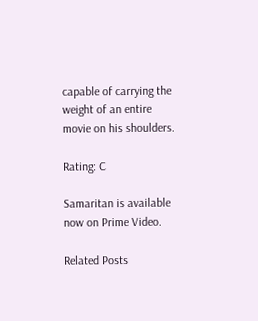capable of carrying the weight of an entire movie on his shoulders.

Rating: C

Samaritan is available now on Prime Video.

Related Posts